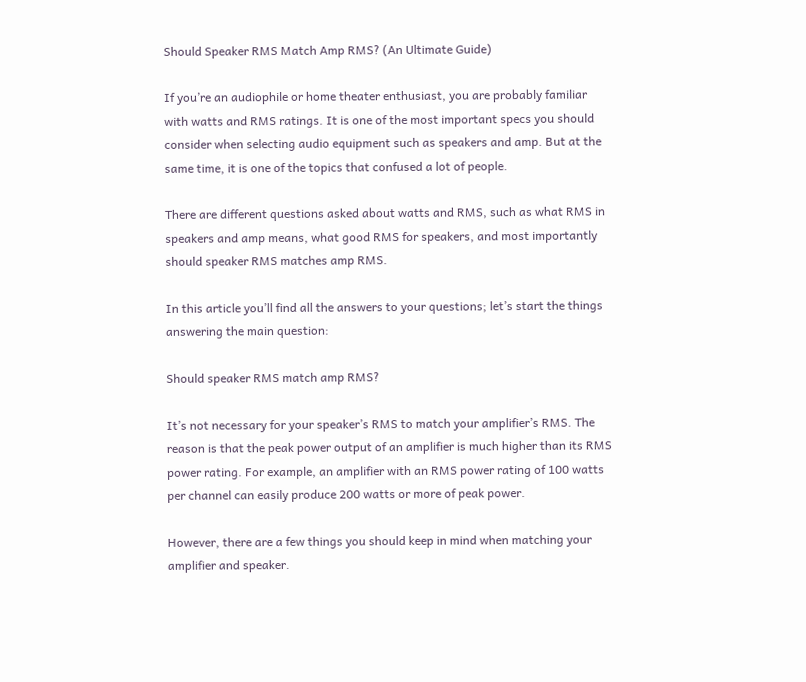Should Speaker RMS Match Amp RMS? (An Ultimate Guide)

If you’re an audiophile or home theater enthusiast, you are probably familiar with watts and RMS ratings. It is one of the most important specs you should consider when selecting audio equipment such as speakers and amp. But at the same time, it is one of the topics that confused a lot of people.

There are different questions asked about watts and RMS, such as what RMS in speakers and amp means, what good RMS for speakers, and most importantly should speaker RMS matches amp RMS.

In this article you’ll find all the answers to your questions; let’s start the things answering the main question:

Should speaker RMS match amp RMS?

It’s not necessary for your speaker’s RMS to match your amplifier’s RMS. The reason is that the peak power output of an amplifier is much higher than its RMS power rating. For example, an amplifier with an RMS power rating of 100 watts per channel can easily produce 200 watts or more of peak power.

However, there are a few things you should keep in mind when matching your amplifier and speaker.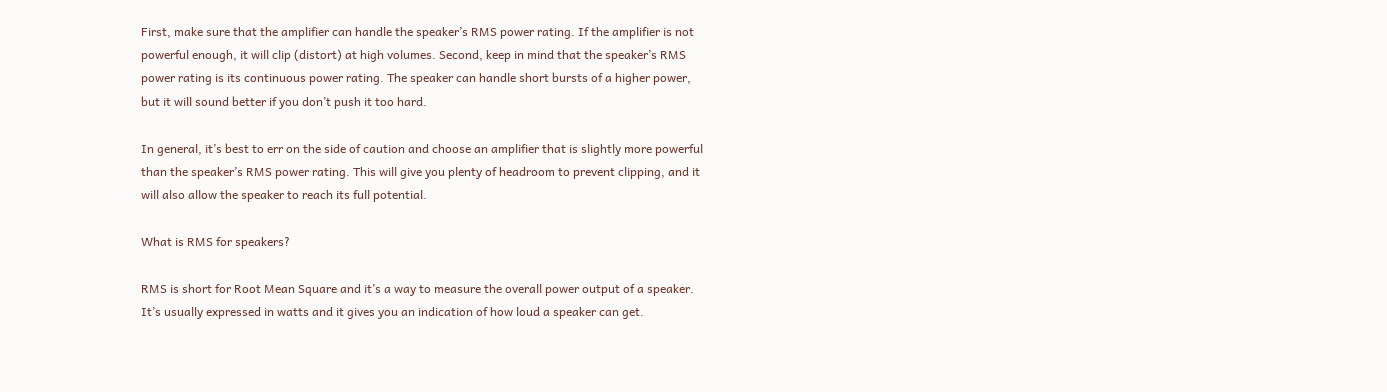First, make sure that the amplifier can handle the speaker’s RMS power rating. If the amplifier is not powerful enough, it will clip (distort) at high volumes. Second, keep in mind that the speaker’s RMS power rating is its continuous power rating. The speaker can handle short bursts of a higher power, but it will sound better if you don’t push it too hard.

In general, it’s best to err on the side of caution and choose an amplifier that is slightly more powerful than the speaker’s RMS power rating. This will give you plenty of headroom to prevent clipping, and it will also allow the speaker to reach its full potential.

What is RMS for speakers?

RMS is short for Root Mean Square and it’s a way to measure the overall power output of a speaker. It’s usually expressed in watts and it gives you an indication of how loud a speaker can get.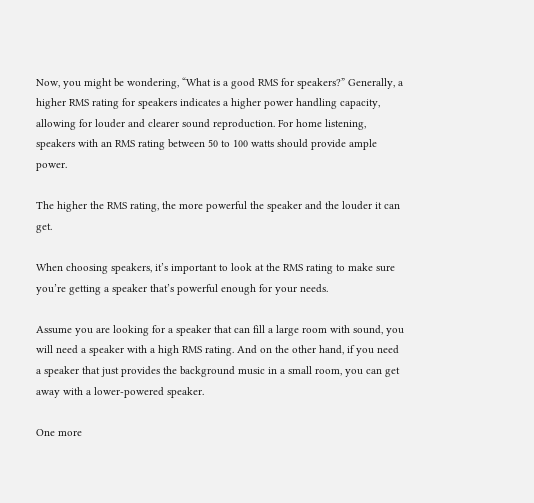Now, you might be wondering, “What is a good RMS for speakers?” Generally, a higher RMS rating for speakers indicates a higher power handling capacity, allowing for louder and clearer sound reproduction. For home listening, speakers with an RMS rating between 50 to 100 watts should provide ample power.

The higher the RMS rating, the more powerful the speaker and the louder it can get.

When choosing speakers, it’s important to look at the RMS rating to make sure you’re getting a speaker that’s powerful enough for your needs.

Assume you are looking for a speaker that can fill a large room with sound, you will need a speaker with a high RMS rating. And on the other hand, if you need a speaker that just provides the background music in a small room, you can get away with a lower-powered speaker.

One more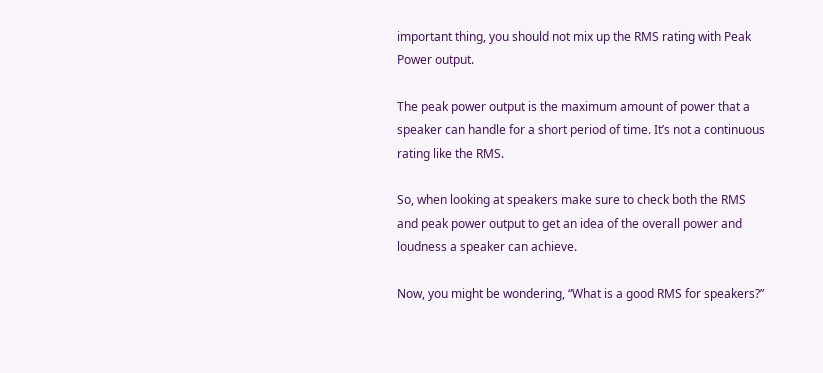important thing, you should not mix up the RMS rating with Peak Power output.

The peak power output is the maximum amount of power that a speaker can handle for a short period of time. It’s not a continuous rating like the RMS.

So, when looking at speakers make sure to check both the RMS and peak power output to get an idea of the overall power and loudness a speaker can achieve.

Now, you might be wondering, “What is a good RMS for speakers?”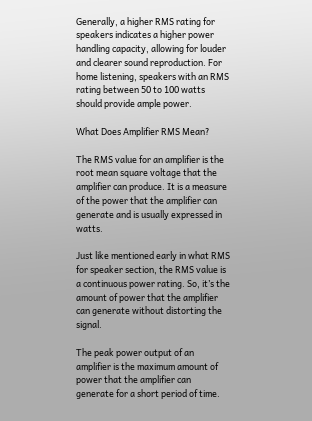Generally, a higher RMS rating for speakers indicates a higher power handling capacity, allowing for louder and clearer sound reproduction. For home listening, speakers with an RMS rating between 50 to 100 watts should provide ample power.

What Does Amplifier RMS Mean?

The RMS value for an amplifier is the root mean square voltage that the amplifier can produce. It is a measure of the power that the amplifier can generate and is usually expressed in watts.

Just like mentioned early in what RMS for speaker section, the RMS value is a continuous power rating. So, it’s the amount of power that the amplifier can generate without distorting the signal.

The peak power output of an amplifier is the maximum amount of power that the amplifier can generate for a short period of time.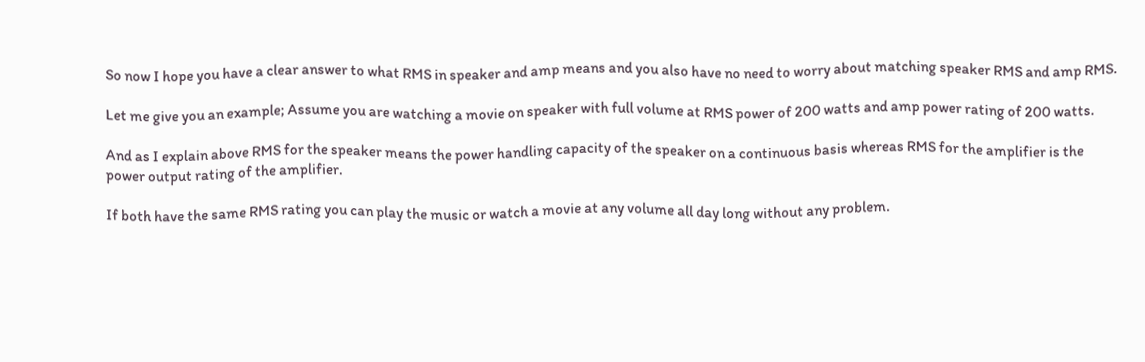So now I hope you have a clear answer to what RMS in speaker and amp means and you also have no need to worry about matching speaker RMS and amp RMS.

Let me give you an example; Assume you are watching a movie on speaker with full volume at RMS power of 200 watts and amp power rating of 200 watts.

And as I explain above RMS for the speaker means the power handling capacity of the speaker on a continuous basis whereas RMS for the amplifier is the power output rating of the amplifier.

If both have the same RMS rating you can play the music or watch a movie at any volume all day long without any problem.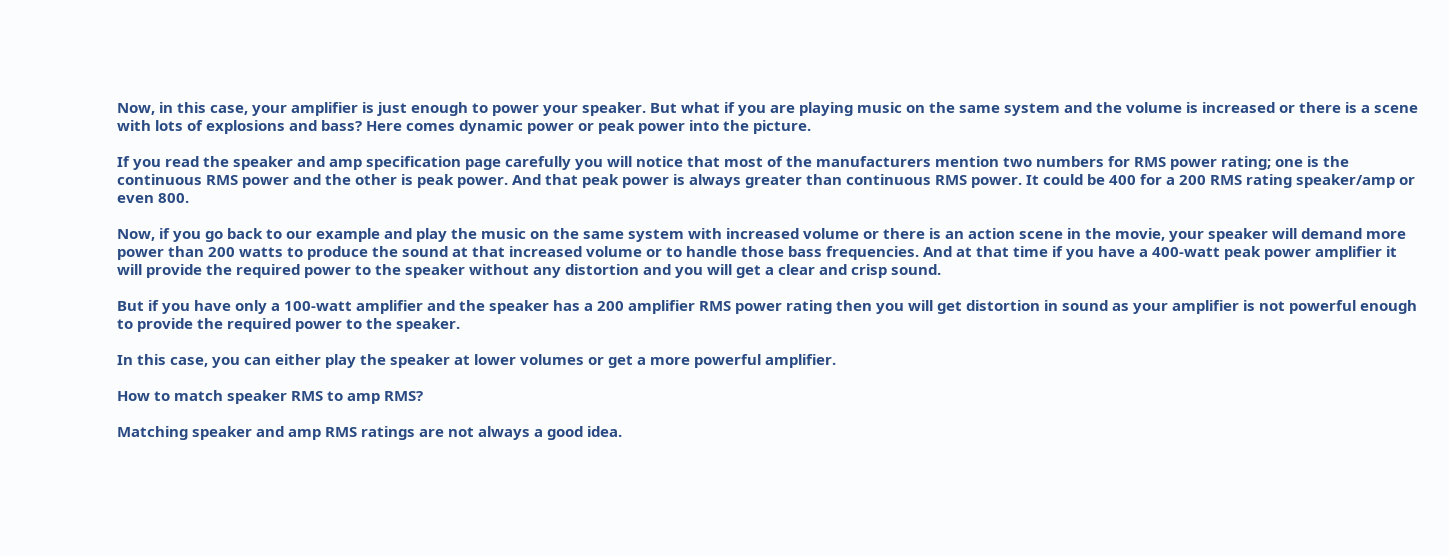Now, in this case, your amplifier is just enough to power your speaker. But what if you are playing music on the same system and the volume is increased or there is a scene with lots of explosions and bass? Here comes dynamic power or peak power into the picture.

If you read the speaker and amp specification page carefully you will notice that most of the manufacturers mention two numbers for RMS power rating; one is the continuous RMS power and the other is peak power. And that peak power is always greater than continuous RMS power. It could be 400 for a 200 RMS rating speaker/amp or even 800.

Now, if you go back to our example and play the music on the same system with increased volume or there is an action scene in the movie, your speaker will demand more power than 200 watts to produce the sound at that increased volume or to handle those bass frequencies. And at that time if you have a 400-watt peak power amplifier it will provide the required power to the speaker without any distortion and you will get a clear and crisp sound.

But if you have only a 100-watt amplifier and the speaker has a 200 amplifier RMS power rating then you will get distortion in sound as your amplifier is not powerful enough to provide the required power to the speaker.

In this case, you can either play the speaker at lower volumes or get a more powerful amplifier.

How to match speaker RMS to amp RMS?

Matching speaker and amp RMS ratings are not always a good idea.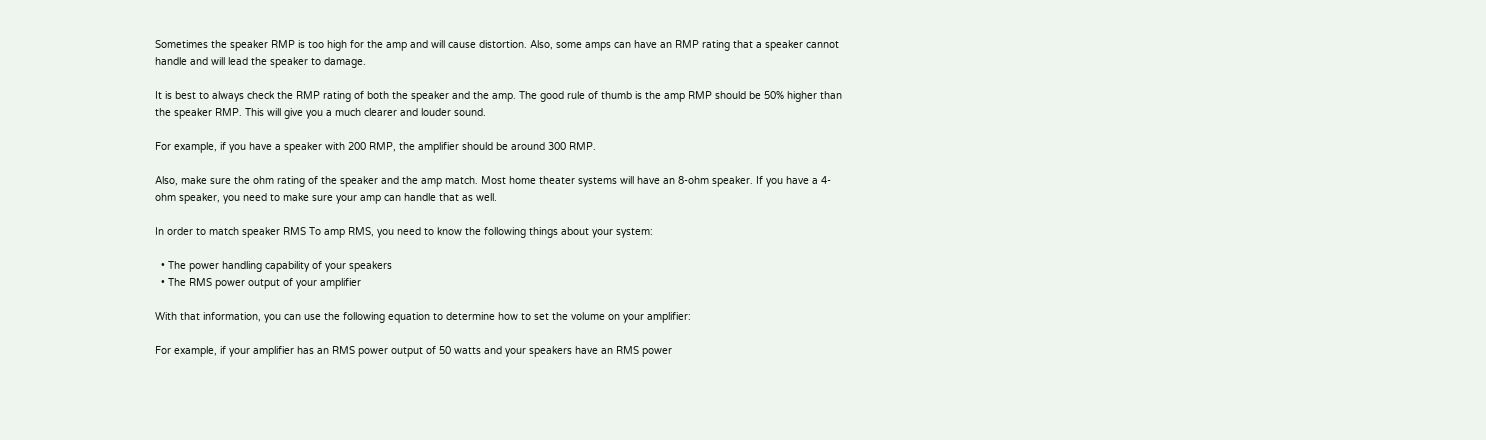Sometimes the speaker RMP is too high for the amp and will cause distortion. Also, some amps can have an RMP rating that a speaker cannot handle and will lead the speaker to damage.

It is best to always check the RMP rating of both the speaker and the amp. The good rule of thumb is the amp RMP should be 50% higher than the speaker RMP. This will give you a much clearer and louder sound.

For example, if you have a speaker with 200 RMP, the amplifier should be around 300 RMP.

Also, make sure the ohm rating of the speaker and the amp match. Most home theater systems will have an 8-ohm speaker. If you have a 4-ohm speaker, you need to make sure your amp can handle that as well.

In order to match speaker RMS To amp RMS, you need to know the following things about your system:

  • The power handling capability of your speakers
  • The RMS power output of your amplifier

With that information, you can use the following equation to determine how to set the volume on your amplifier:

For example, if your amplifier has an RMS power output of 50 watts and your speakers have an RMS power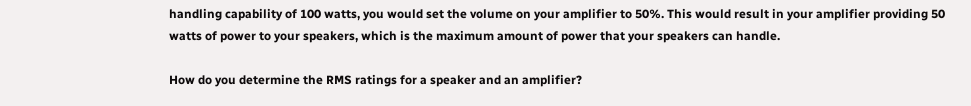handling capability of 100 watts, you would set the volume on your amplifier to 50%. This would result in your amplifier providing 50 watts of power to your speakers, which is the maximum amount of power that your speakers can handle.

How do you determine the RMS ratings for a speaker and an amplifier?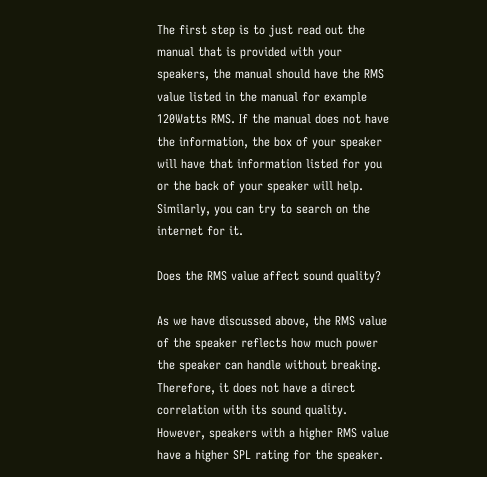The first step is to just read out the manual that is provided with your speakers, the manual should have the RMS value listed in the manual for example 120Watts RMS. If the manual does not have the information, the box of your speaker will have that information listed for you or the back of your speaker will help. Similarly, you can try to search on the internet for it.

Does the RMS value affect sound quality?

As we have discussed above, the RMS value of the speaker reflects how much power the speaker can handle without breaking. Therefore, it does not have a direct correlation with its sound quality. However, speakers with a higher RMS value have a higher SPL rating for the speaker.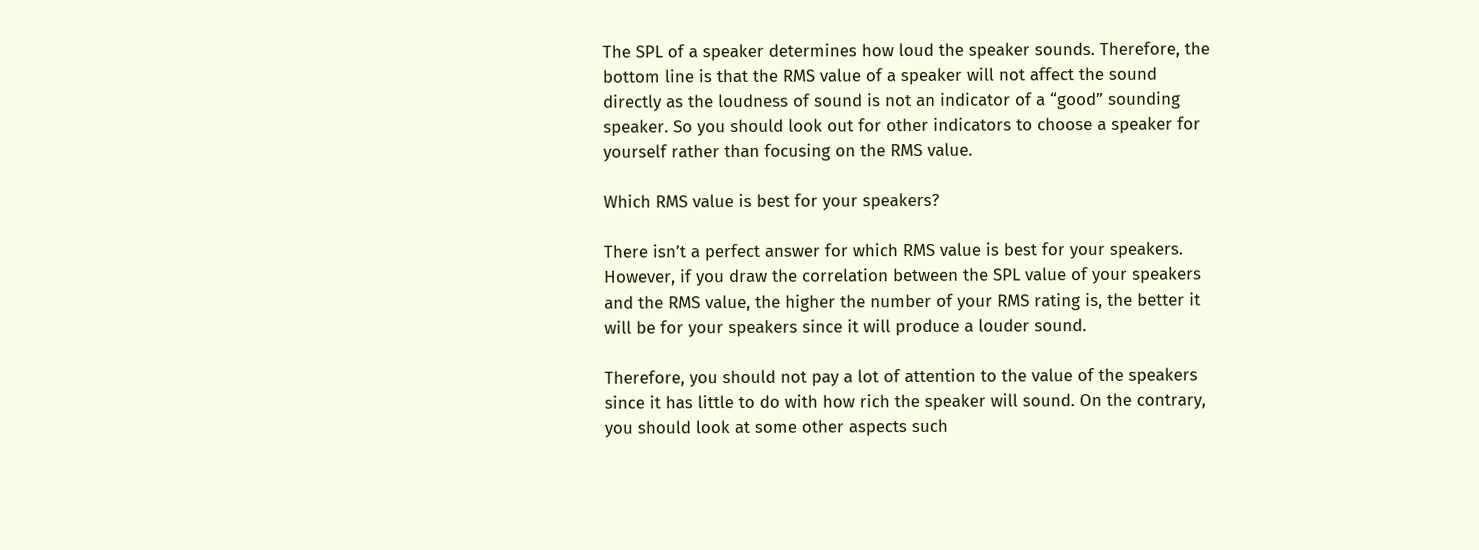The SPL of a speaker determines how loud the speaker sounds. Therefore, the bottom line is that the RMS value of a speaker will not affect the sound directly as the loudness of sound is not an indicator of a “good” sounding speaker. So you should look out for other indicators to choose a speaker for yourself rather than focusing on the RMS value.

Which RMS value is best for your speakers?

There isn’t a perfect answer for which RMS value is best for your speakers. However, if you draw the correlation between the SPL value of your speakers and the RMS value, the higher the number of your RMS rating is, the better it will be for your speakers since it will produce a louder sound.

Therefore, you should not pay a lot of attention to the value of the speakers since it has little to do with how rich the speaker will sound. On the contrary, you should look at some other aspects such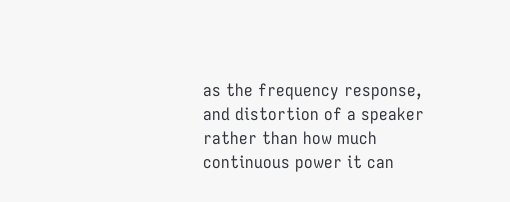as the frequency response, and distortion of a speaker rather than how much continuous power it can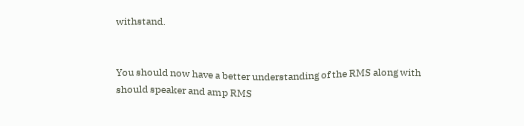withstand.


You should now have a better understanding of the RMS along with should speaker and amp RMS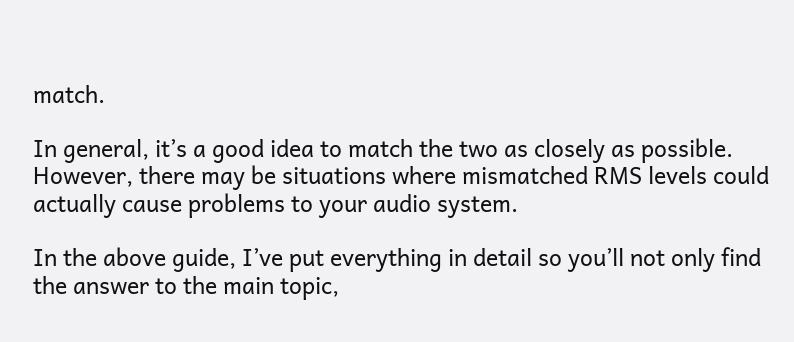match.

In general, it’s a good idea to match the two as closely as possible. However, there may be situations where mismatched RMS levels could actually cause problems to your audio system.

In the above guide, I’ve put everything in detail so you’ll not only find the answer to the main topic,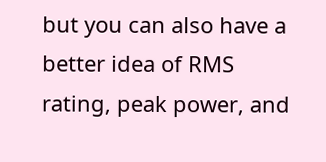but you can also have a better idea of RMS rating, peak power, and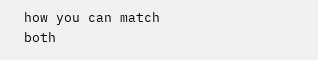how you can match both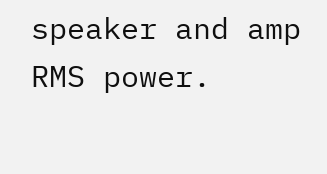speaker and amp RMS power.